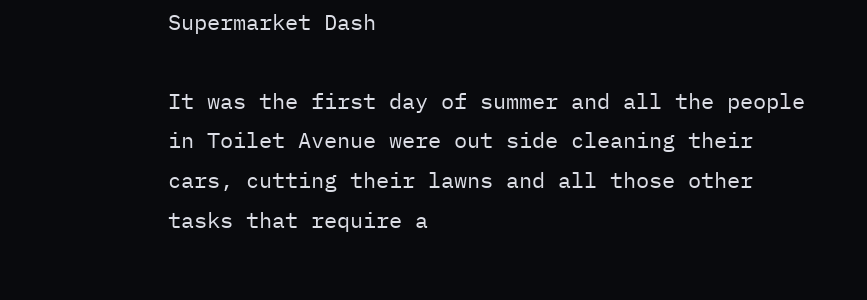Supermarket Dash

It was the first day of summer and all the people in Toilet Avenue were out side cleaning their cars, cutting their lawns and all those other tasks that require a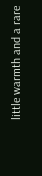little warmth and a rare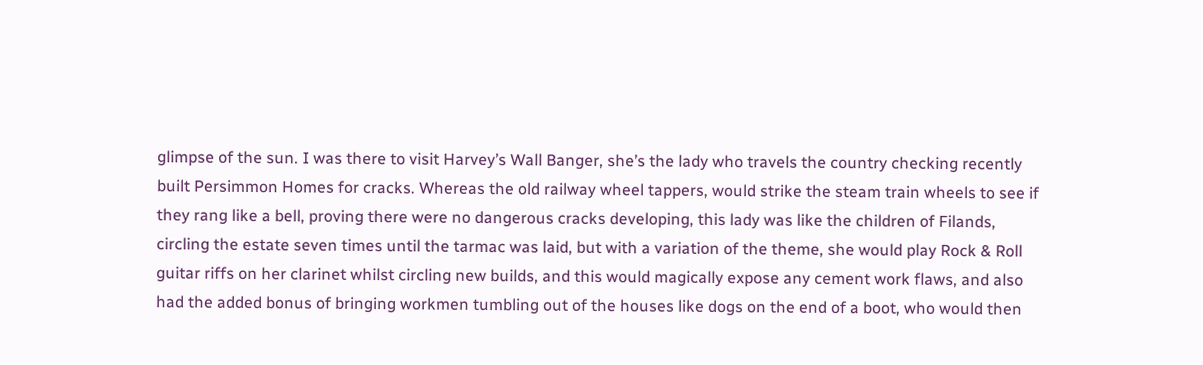glimpse of the sun. I was there to visit Harvey’s Wall Banger, she’s the lady who travels the country checking recently built Persimmon Homes for cracks. Whereas the old railway wheel tappers, would strike the steam train wheels to see if they rang like a bell, proving there were no dangerous cracks developing, this lady was like the children of Filands, circling the estate seven times until the tarmac was laid, but with a variation of the theme, she would play Rock & Roll guitar riffs on her clarinet whilst circling new builds, and this would magically expose any cement work flaws, and also had the added bonus of bringing workmen tumbling out of the houses like dogs on the end of a boot, who would then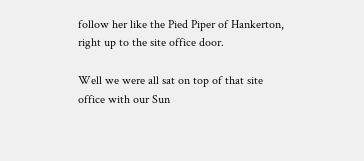follow her like the Pied Piper of Hankerton, right up to the site office door.

Well we were all sat on top of that site office with our Sun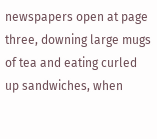newspapers open at page three, downing large mugs of tea and eating curled up sandwiches, when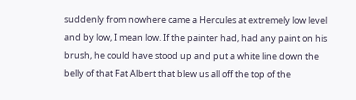suddenly from nowhere came a Hercules at extremely low level and by low, I mean low. If the painter had, had any paint on his brush, he could have stood up and put a white line down the belly of that Fat Albert that blew us all off the top of the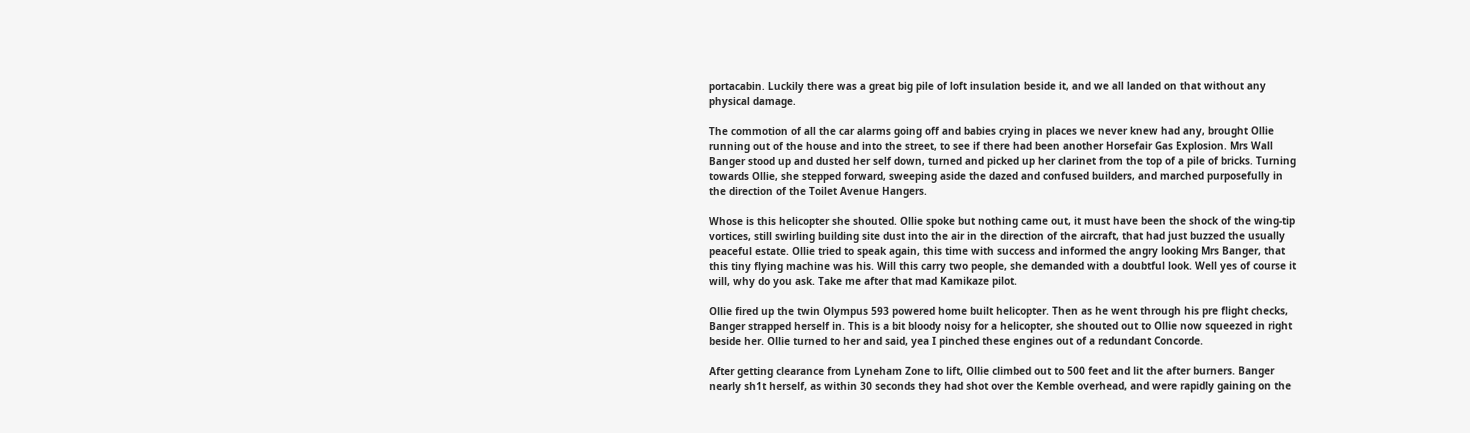portacabin. Luckily there was a great big pile of loft insulation beside it, and we all landed on that without any physical damage.

The commotion of all the car alarms going off and babies crying in places we never knew had any, brought Ollie running out of the house and into the street, to see if there had been another Horsefair Gas Explosion. Mrs Wall Banger stood up and dusted her self down, turned and picked up her clarinet from the top of a pile of bricks. Turning towards Ollie, she stepped forward, sweeping aside the dazed and confused builders, and marched purposefully in the direction of the Toilet Avenue Hangers.

Whose is this helicopter she shouted. Ollie spoke but nothing came out, it must have been the shock of the wing-tip vortices, still swirling building site dust into the air in the direction of the aircraft, that had just buzzed the usually peaceful estate. Ollie tried to speak again, this time with success and informed the angry looking Mrs Banger, that this tiny flying machine was his. Will this carry two people, she demanded with a doubtful look. Well yes of course it will, why do you ask. Take me after that mad Kamikaze pilot.

Ollie fired up the twin Olympus 593 powered home built helicopter. Then as he went through his pre flight checks, Banger strapped herself in. This is a bit bloody noisy for a helicopter, she shouted out to Ollie now squeezed in right beside her. Ollie turned to her and said, yea I pinched these engines out of a redundant Concorde.

After getting clearance from Lyneham Zone to lift, Ollie climbed out to 500 feet and lit the after burners. Banger nearly sh1t herself, as within 30 seconds they had shot over the Kemble overhead, and were rapidly gaining on the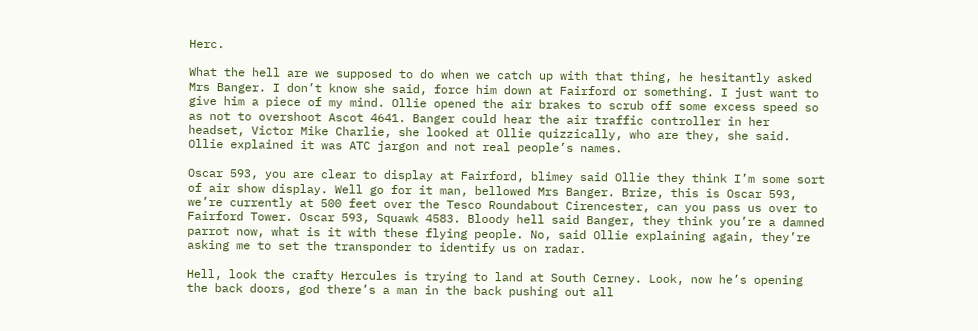Herc.

What the hell are we supposed to do when we catch up with that thing, he hesitantly asked Mrs Banger. I don’t know she said, force him down at Fairford or something. I just want to give him a piece of my mind. Ollie opened the air brakes to scrub off some excess speed so as not to overshoot Ascot 4641. Banger could hear the air traffic controller in her headset, Victor Mike Charlie, she looked at Ollie quizzically, who are they, she said. Ollie explained it was ATC jargon and not real people’s names.

Oscar 593, you are clear to display at Fairford, blimey said Ollie they think I’m some sort of air show display. Well go for it man, bellowed Mrs Banger. Brize, this is Oscar 593, we’re currently at 500 feet over the Tesco Roundabout Cirencester, can you pass us over to Fairford Tower. Oscar 593, Squawk 4583. Bloody hell said Banger, they think you’re a damned parrot now, what is it with these flying people. No, said Ollie explaining again, they’re asking me to set the transponder to identify us on radar.

Hell, look the crafty Hercules is trying to land at South Cerney. Look, now he’s opening the back doors, god there’s a man in the back pushing out all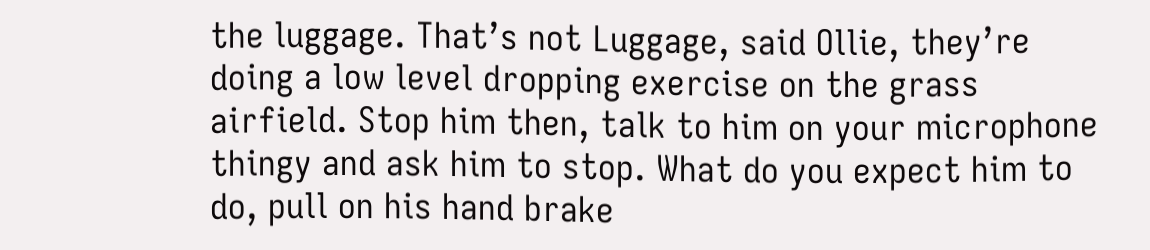the luggage. That’s not Luggage, said Ollie, they’re doing a low level dropping exercise on the grass airfield. Stop him then, talk to him on your microphone thingy and ask him to stop. What do you expect him to do, pull on his hand brake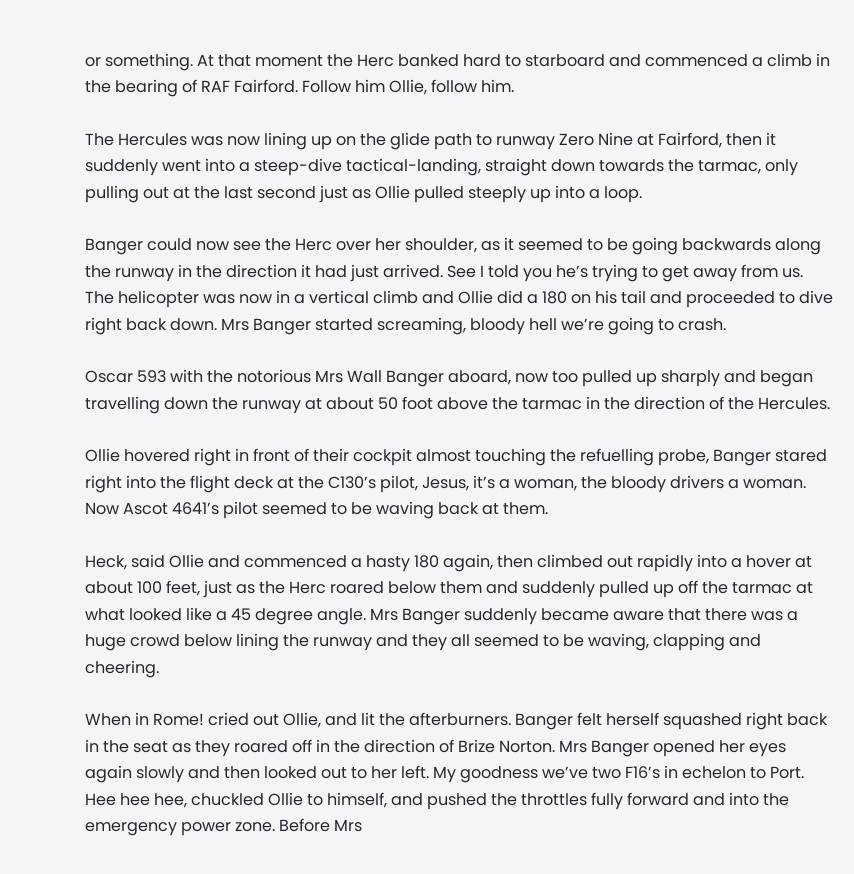or something. At that moment the Herc banked hard to starboard and commenced a climb in the bearing of RAF Fairford. Follow him Ollie, follow him.

The Hercules was now lining up on the glide path to runway Zero Nine at Fairford, then it suddenly went into a steep-dive tactical-landing, straight down towards the tarmac, only pulling out at the last second just as Ollie pulled steeply up into a loop.

Banger could now see the Herc over her shoulder, as it seemed to be going backwards along the runway in the direction it had just arrived. See I told you he’s trying to get away from us. The helicopter was now in a vertical climb and Ollie did a 180 on his tail and proceeded to dive right back down. Mrs Banger started screaming, bloody hell we’re going to crash.

Oscar 593 with the notorious Mrs Wall Banger aboard, now too pulled up sharply and began travelling down the runway at about 50 foot above the tarmac in the direction of the Hercules.

Ollie hovered right in front of their cockpit almost touching the refuelling probe, Banger stared right into the flight deck at the C130’s pilot, Jesus, it’s a woman, the bloody drivers a woman. Now Ascot 4641’s pilot seemed to be waving back at them.

Heck, said Ollie and commenced a hasty 180 again, then climbed out rapidly into a hover at about 100 feet, just as the Herc roared below them and suddenly pulled up off the tarmac at what looked like a 45 degree angle. Mrs Banger suddenly became aware that there was a huge crowd below lining the runway and they all seemed to be waving, clapping and cheering.

When in Rome! cried out Ollie, and lit the afterburners. Banger felt herself squashed right back in the seat as they roared off in the direction of Brize Norton. Mrs Banger opened her eyes again slowly and then looked out to her left. My goodness we’ve two F16’s in echelon to Port. Hee hee hee, chuckled Ollie to himself, and pushed the throttles fully forward and into the emergency power zone. Before Mrs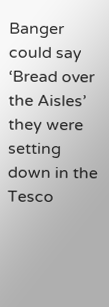Banger could say ‘Bread over the Aisles’ they were setting down in the Tesco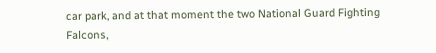car park, and at that moment the two National Guard Fighting Falcons,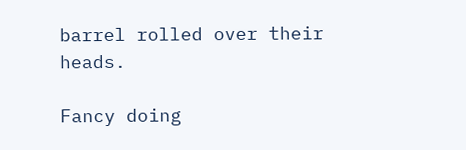barrel rolled over their heads.

Fancy doing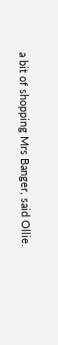a bit of shopping Mrs Banger, said Ollie.